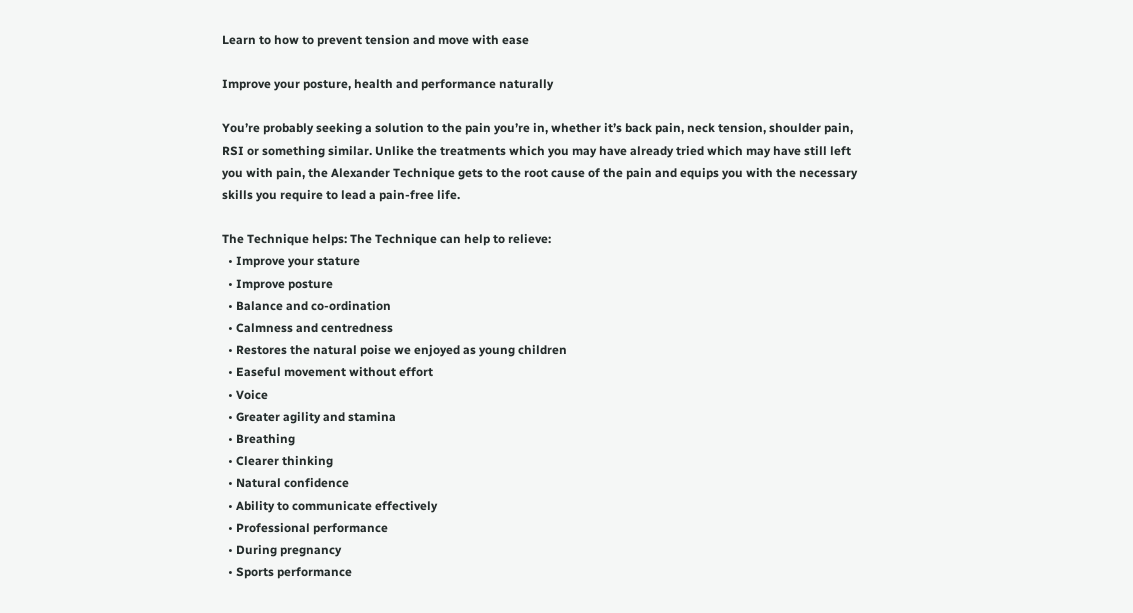Learn to how to prevent tension and move with ease

Improve your posture, health and performance naturally

You’re probably seeking a solution to the pain you’re in, whether it’s back pain, neck tension, shoulder pain, RSI or something similar. Unlike the treatments which you may have already tried which may have still left you with pain, the Alexander Technique gets to the root cause of the pain and equips you with the necessary skills you require to lead a pain-free life.

The Technique helps: The Technique can help to relieve:
  • Improve your stature
  • Improve posture
  • Balance and co-ordination
  • Calmness and centredness
  • Restores the natural poise we enjoyed as young children
  • Easeful movement without effort
  • Voice
  • Greater agility and stamina
  • Breathing
  • Clearer thinking
  • Natural confidence
  • Ability to communicate effectively
  • Professional performance
  • During pregnancy
  • Sports performance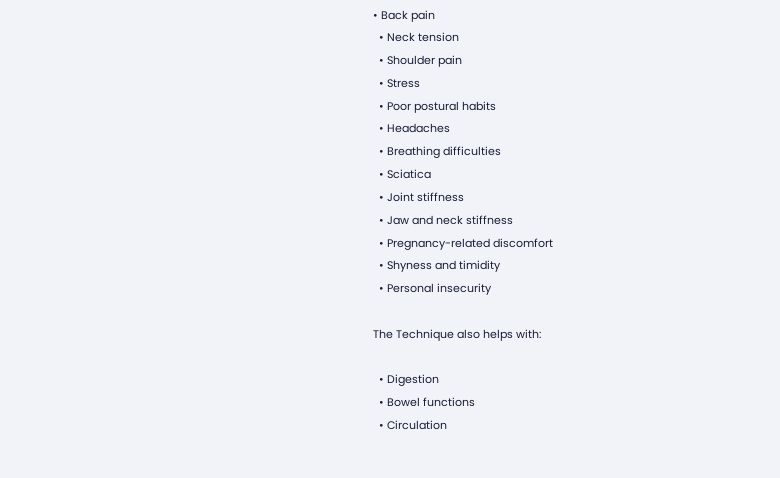• Back pain
  • Neck tension
  • Shoulder pain
  • Stress
  • Poor postural habits
  • Headaches
  • Breathing difficulties
  • Sciatica
  • Joint stiffness
  • Jaw and neck stiffness
  • Pregnancy-related discomfort
  • Shyness and timidity
  • Personal insecurity

The Technique also helps with:

  • Digestion
  • Bowel functions
  • Circulation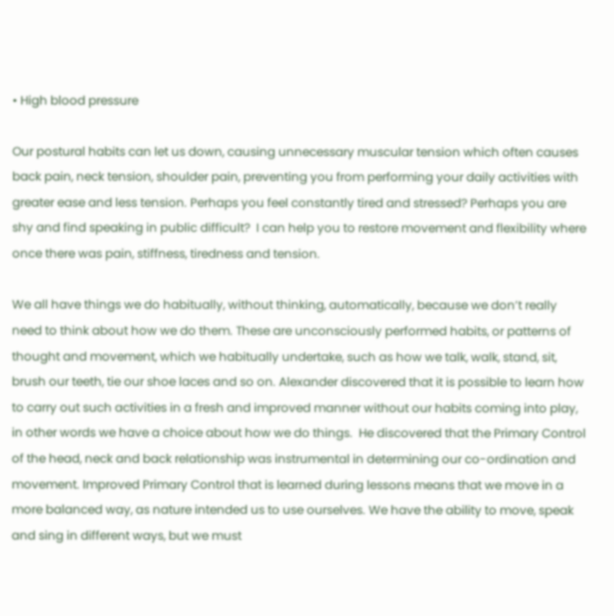• High blood pressure

Our postural habits can let us down, causing unnecessary muscular tension which often causes back pain, neck tension, shoulder pain, preventing you from performing your daily activities with greater ease and less tension. Perhaps you feel constantly tired and stressed? Perhaps you are shy and find speaking in public difficult?  I can help you to restore movement and flexibility where once there was pain, stiffness, tiredness and tension.

We all have things we do habitually, without thinking, automatically, because we don’t really need to think about how we do them. These are unconsciously performed habits, or patterns of thought and movement, which we habitually undertake, such as how we talk, walk, stand, sit, brush our teeth, tie our shoe laces and so on. Alexander discovered that it is possible to learn how to carry out such activities in a fresh and improved manner without our habits coming into play, in other words we have a choice about how we do things.  He discovered that the Primary Control of the head, neck and back relationship was instrumental in determining our co-ordination and movement. Improved Primary Control that is learned during lessons means that we move in a more balanced way, as nature intended us to use ourselves. We have the ability to move, speak and sing in different ways, but we must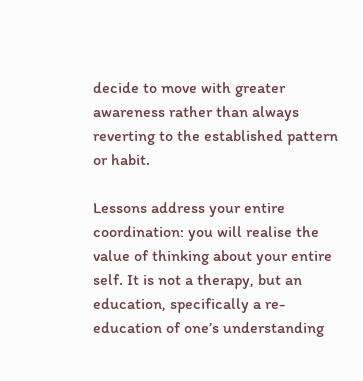decide to move with greater awareness rather than always reverting to the established pattern or habit.

Lessons address your entire coordination: you will realise the value of thinking about your entire self. It is not a therapy, but an education, specifically a re-education of one’s understanding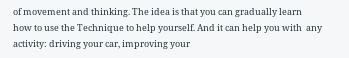of movement and thinking. The idea is that you can gradually learn how to use the Technique to help yourself. And it can help you with  any activity: driving your car, improving your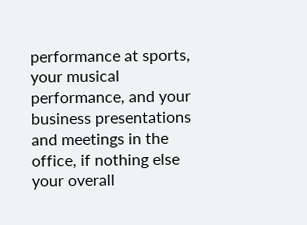performance at sports,  your musical performance, and your business presentations and meetings in the office, if nothing else your overall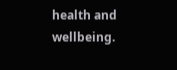health and wellbeing.